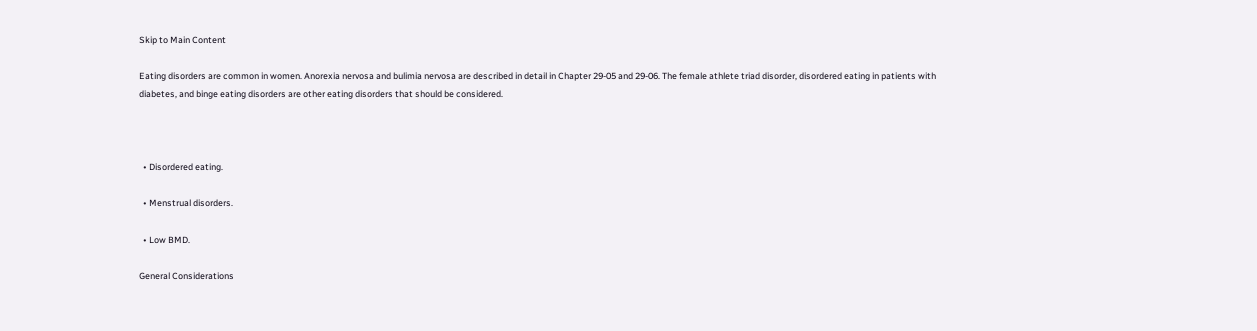Skip to Main Content

Eating disorders are common in women. Anorexia nervosa and bulimia nervosa are described in detail in Chapter 29-05 and 29-06. The female athlete triad disorder, disordered eating in patients with diabetes, and binge eating disorders are other eating disorders that should be considered.



  • Disordered eating.

  • Menstrual disorders.

  • Low BMD.

General Considerations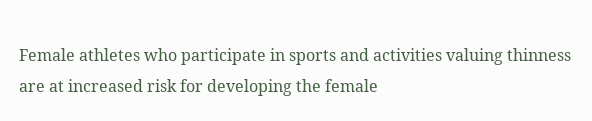Female athletes who participate in sports and activities valuing thinness are at increased risk for developing the female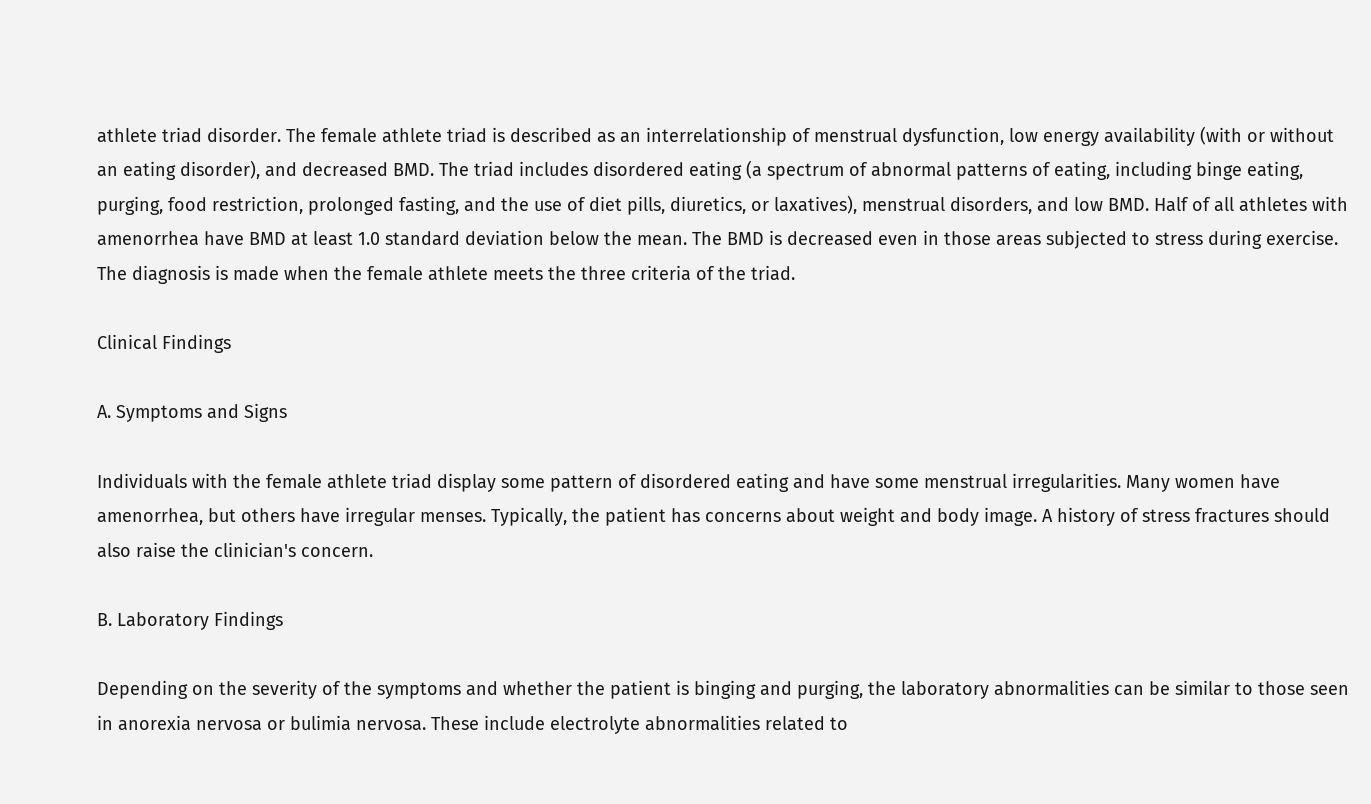athlete triad disorder. The female athlete triad is described as an interrelationship of menstrual dysfunction, low energy availability (with or without an eating disorder), and decreased BMD. The triad includes disordered eating (a spectrum of abnormal patterns of eating, including binge eating, purging, food restriction, prolonged fasting, and the use of diet pills, diuretics, or laxatives), menstrual disorders, and low BMD. Half of all athletes with amenorrhea have BMD at least 1.0 standard deviation below the mean. The BMD is decreased even in those areas subjected to stress during exercise. The diagnosis is made when the female athlete meets the three criteria of the triad.

Clinical Findings

A. Symptoms and Signs

Individuals with the female athlete triad display some pattern of disordered eating and have some menstrual irregularities. Many women have amenorrhea, but others have irregular menses. Typically, the patient has concerns about weight and body image. A history of stress fractures should also raise the clinician's concern.

B. Laboratory Findings

Depending on the severity of the symptoms and whether the patient is binging and purging, the laboratory abnormalities can be similar to those seen in anorexia nervosa or bulimia nervosa. These include electrolyte abnormalities related to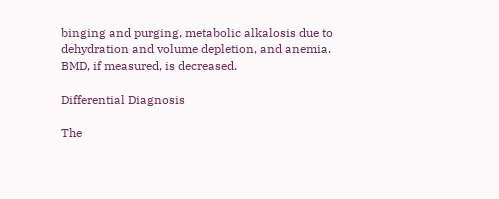binging and purging, metabolic alkalosis due to dehydration and volume depletion, and anemia. BMD, if measured, is decreased.

Differential Diagnosis

The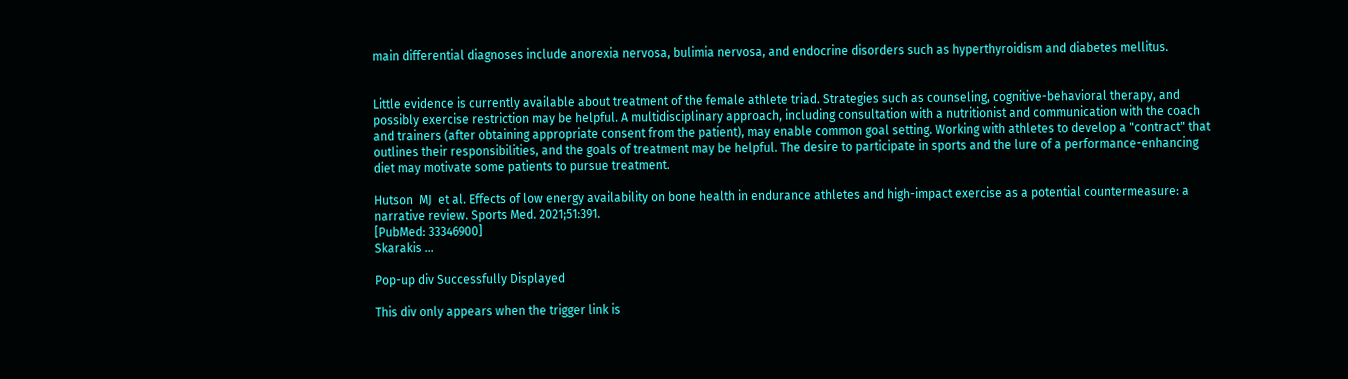main differential diagnoses include anorexia nervosa, bulimia nervosa, and endocrine disorders such as hyperthyroidism and diabetes mellitus.


Little evidence is currently available about treatment of the female athlete triad. Strategies such as counseling, cognitive-behavioral therapy, and possibly exercise restriction may be helpful. A multidisciplinary approach, including consultation with a nutritionist and communication with the coach and trainers (after obtaining appropriate consent from the patient), may enable common goal setting. Working with athletes to develop a "contract" that outlines their responsibilities, and the goals of treatment may be helpful. The desire to participate in sports and the lure of a performance-enhancing diet may motivate some patients to pursue treatment.

Hutson  MJ  et al. Effects of low energy availability on bone health in endurance athletes and high-impact exercise as a potential countermeasure: a narrative review. Sports Med. 2021;51:391.
[PubMed: 33346900]
Skarakis ...

Pop-up div Successfully Displayed

This div only appears when the trigger link is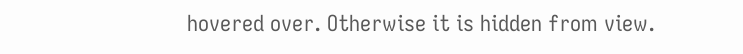hovered over. Otherwise it is hidden from view.